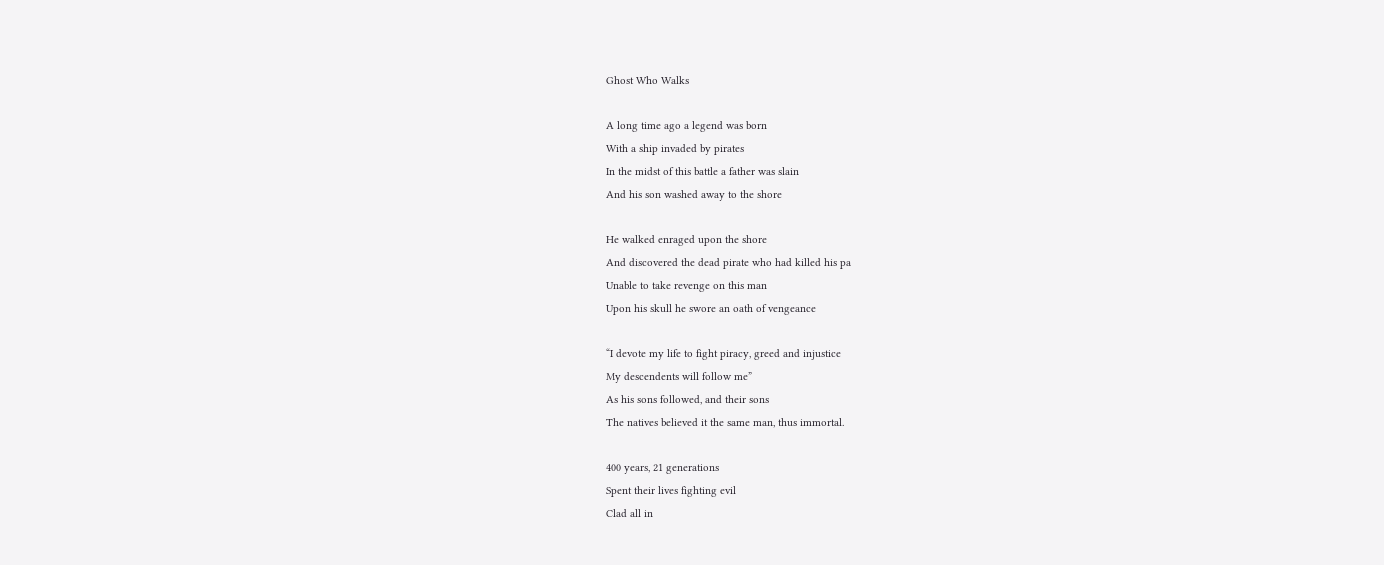Ghost Who Walks

A long time ago a legend was born
With a ship invaded by pirates
In the midst of this battle a father was slain
And his son washed away to the shore

He walked enraged upon the shore
And discovered the dead pirate who had killed his pa
Unable to take revenge on this man
Upon his skull he swore an oath of vengeance

“I devote my life to fight piracy, greed and injustice
My descendents will follow me”
As his sons followed, and their sons
The natives believed it the same man, thus immortal.

400 years, 21 generations
Spent their lives fighting evil
Clad all in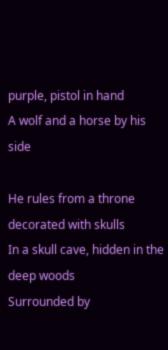purple, pistol in hand
A wolf and a horse by his side

He rules from a throne decorated with skulls
In a skull cave, hidden in the deep woods
Surrounded by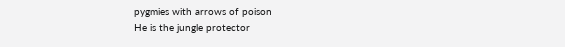pygmies with arrows of poison
He is the jungle protector